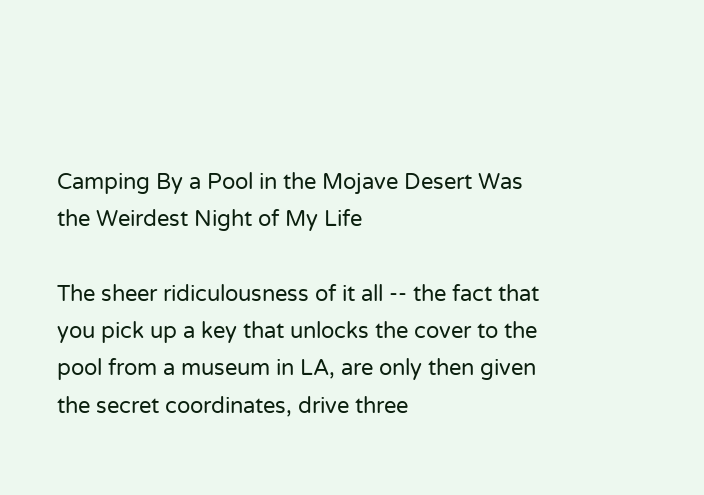Camping By a Pool in the Mojave Desert Was the Weirdest Night of My Life

The sheer ridiculousness of it all -- the fact that you pick up a key that unlocks the cover to the pool from a museum in LA, are only then given the secret coordinates, drive three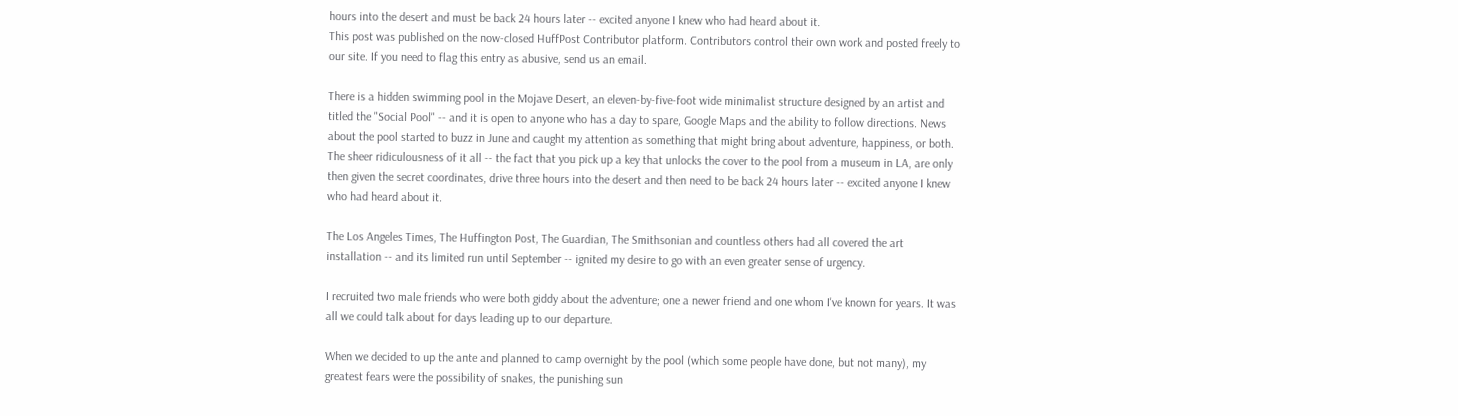hours into the desert and must be back 24 hours later -- excited anyone I knew who had heard about it.
This post was published on the now-closed HuffPost Contributor platform. Contributors control their own work and posted freely to our site. If you need to flag this entry as abusive, send us an email.

There is a hidden swimming pool in the Mojave Desert, an eleven-by-five-foot wide minimalist structure designed by an artist and titled the "Social Pool" -- and it is open to anyone who has a day to spare, Google Maps and the ability to follow directions. News about the pool started to buzz in June and caught my attention as something that might bring about adventure, happiness, or both. The sheer ridiculousness of it all -- the fact that you pick up a key that unlocks the cover to the pool from a museum in LA, are only then given the secret coordinates, drive three hours into the desert and then need to be back 24 hours later -- excited anyone I knew who had heard about it.

The Los Angeles Times, The Huffington Post, The Guardian, The Smithsonian and countless others had all covered the art installation -- and its limited run until September -- ignited my desire to go with an even greater sense of urgency.

I recruited two male friends who were both giddy about the adventure; one a newer friend and one whom I've known for years. It was all we could talk about for days leading up to our departure.

When we decided to up the ante and planned to camp overnight by the pool (which some people have done, but not many), my greatest fears were the possibility of snakes, the punishing sun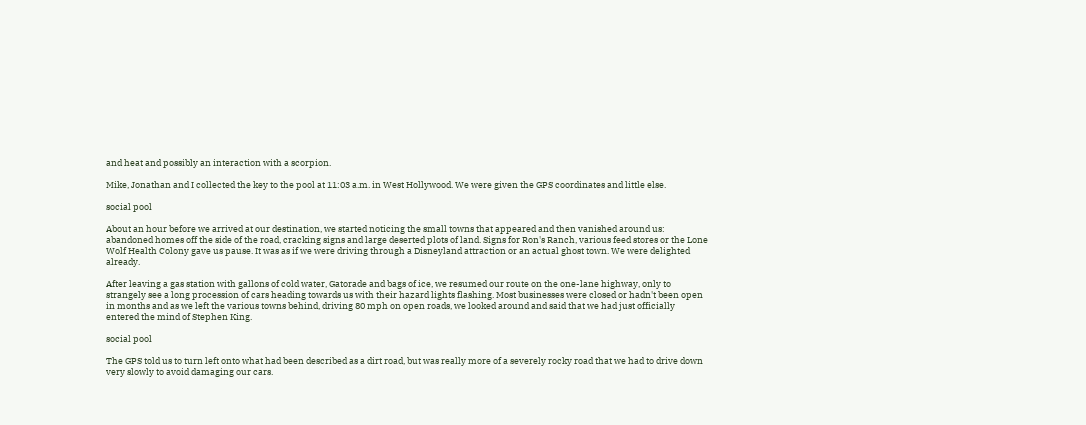and heat and possibly an interaction with a scorpion.

Mike, Jonathan and I collected the key to the pool at 11:03 a.m. in West Hollywood. We were given the GPS coordinates and little else.

social pool

About an hour before we arrived at our destination, we started noticing the small towns that appeared and then vanished around us: abandoned homes off the side of the road, cracking signs and large deserted plots of land. Signs for Ron's Ranch, various feed stores or the Lone Wolf Health Colony gave us pause. It was as if we were driving through a Disneyland attraction or an actual ghost town. We were delighted already.

After leaving a gas station with gallons of cold water, Gatorade and bags of ice, we resumed our route on the one-lane highway, only to strangely see a long procession of cars heading towards us with their hazard lights flashing. Most businesses were closed or hadn't been open in months and as we left the various towns behind, driving 80 mph on open roads, we looked around and said that we had just officially entered the mind of Stephen King.

social pool

The GPS told us to turn left onto what had been described as a dirt road, but was really more of a severely rocky road that we had to drive down very slowly to avoid damaging our cars.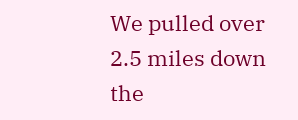We pulled over 2.5 miles down the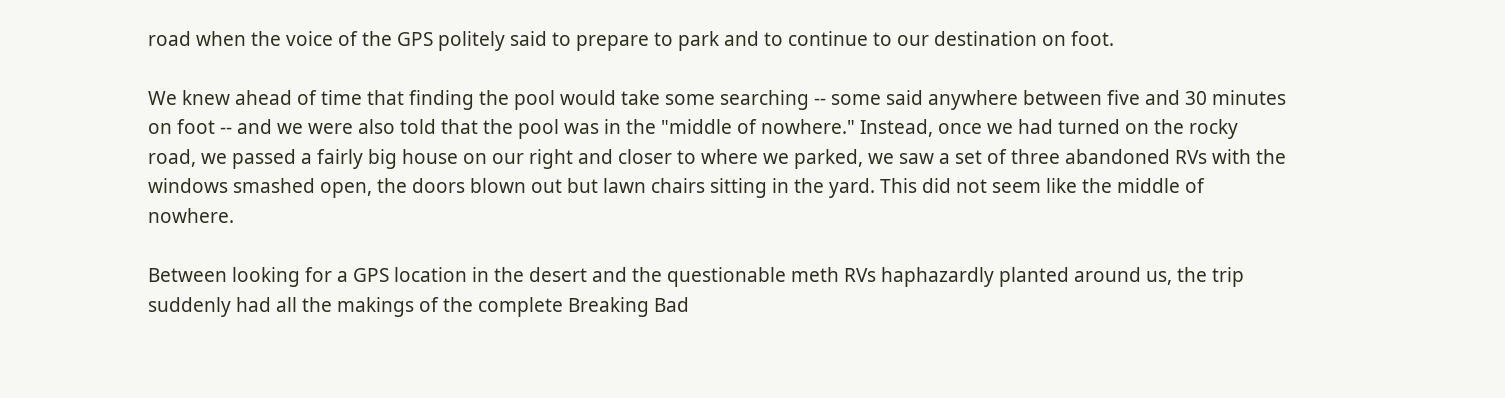road when the voice of the GPS politely said to prepare to park and to continue to our destination on foot.

We knew ahead of time that finding the pool would take some searching -- some said anywhere between five and 30 minutes on foot -- and we were also told that the pool was in the "middle of nowhere." Instead, once we had turned on the rocky road, we passed a fairly big house on our right and closer to where we parked, we saw a set of three abandoned RVs with the windows smashed open, the doors blown out but lawn chairs sitting in the yard. This did not seem like the middle of nowhere.

Between looking for a GPS location in the desert and the questionable meth RVs haphazardly planted around us, the trip suddenly had all the makings of the complete Breaking Bad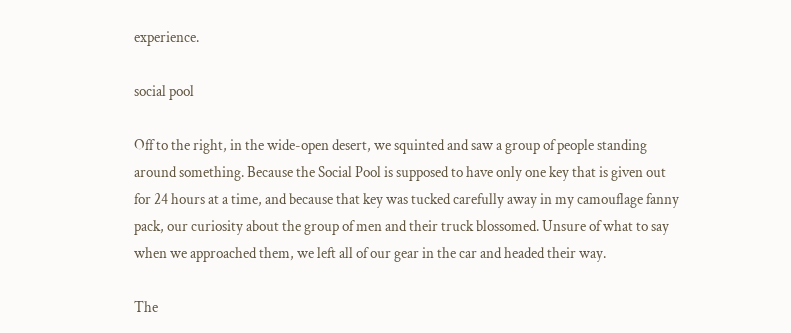experience.

social pool

Off to the right, in the wide-open desert, we squinted and saw a group of people standing around something. Because the Social Pool is supposed to have only one key that is given out for 24 hours at a time, and because that key was tucked carefully away in my camouflage fanny pack, our curiosity about the group of men and their truck blossomed. Unsure of what to say when we approached them, we left all of our gear in the car and headed their way.

The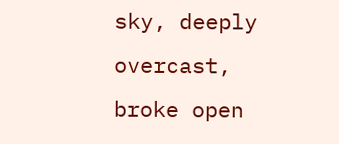sky, deeply overcast, broke open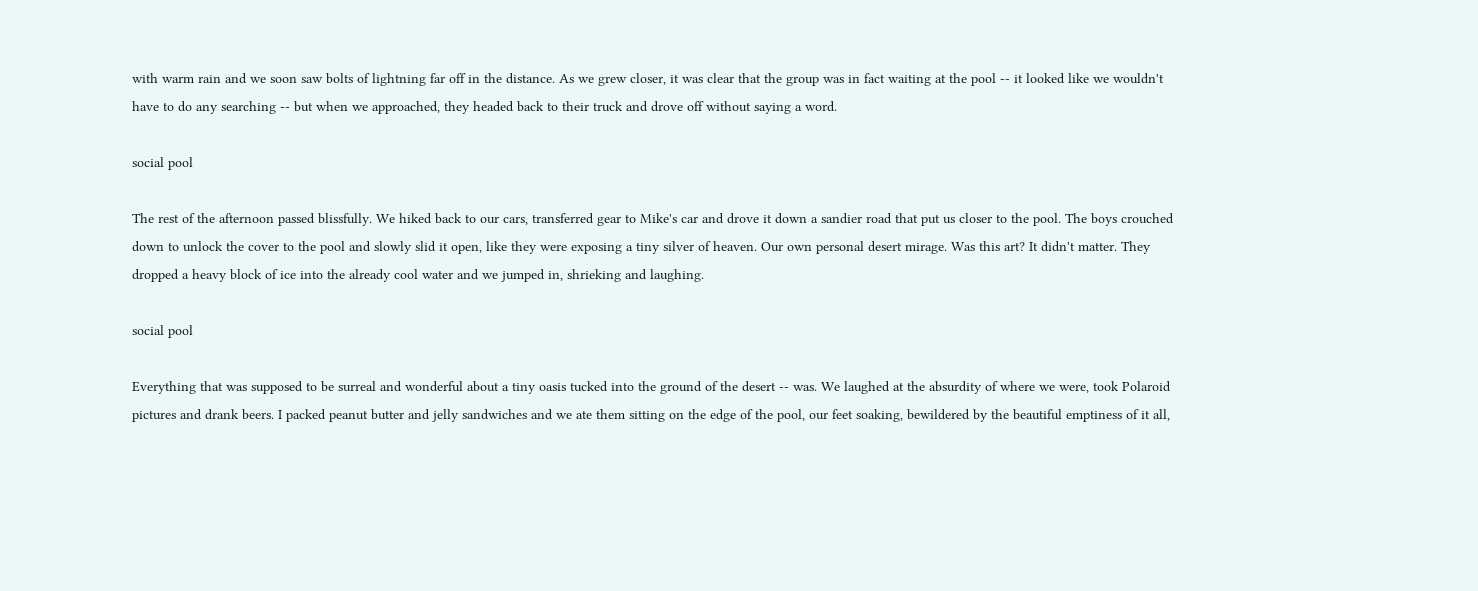with warm rain and we soon saw bolts of lightning far off in the distance. As we grew closer, it was clear that the group was in fact waiting at the pool -- it looked like we wouldn't have to do any searching -- but when we approached, they headed back to their truck and drove off without saying a word.

social pool

The rest of the afternoon passed blissfully. We hiked back to our cars, transferred gear to Mike's car and drove it down a sandier road that put us closer to the pool. The boys crouched down to unlock the cover to the pool and slowly slid it open, like they were exposing a tiny silver of heaven. Our own personal desert mirage. Was this art? It didn't matter. They dropped a heavy block of ice into the already cool water and we jumped in, shrieking and laughing.

social pool

Everything that was supposed to be surreal and wonderful about a tiny oasis tucked into the ground of the desert -- was. We laughed at the absurdity of where we were, took Polaroid pictures and drank beers. I packed peanut butter and jelly sandwiches and we ate them sitting on the edge of the pool, our feet soaking, bewildered by the beautiful emptiness of it all,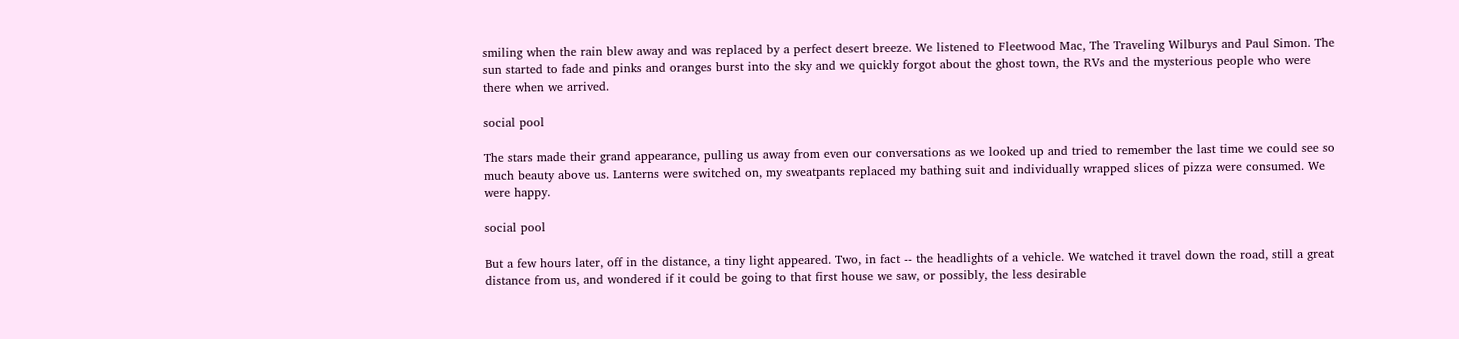smiling when the rain blew away and was replaced by a perfect desert breeze. We listened to Fleetwood Mac, The Traveling Wilburys and Paul Simon. The sun started to fade and pinks and oranges burst into the sky and we quickly forgot about the ghost town, the RVs and the mysterious people who were there when we arrived.

social pool

The stars made their grand appearance, pulling us away from even our conversations as we looked up and tried to remember the last time we could see so much beauty above us. Lanterns were switched on, my sweatpants replaced my bathing suit and individually wrapped slices of pizza were consumed. We were happy.

social pool

But a few hours later, off in the distance, a tiny light appeared. Two, in fact -- the headlights of a vehicle. We watched it travel down the road, still a great distance from us, and wondered if it could be going to that first house we saw, or possibly, the less desirable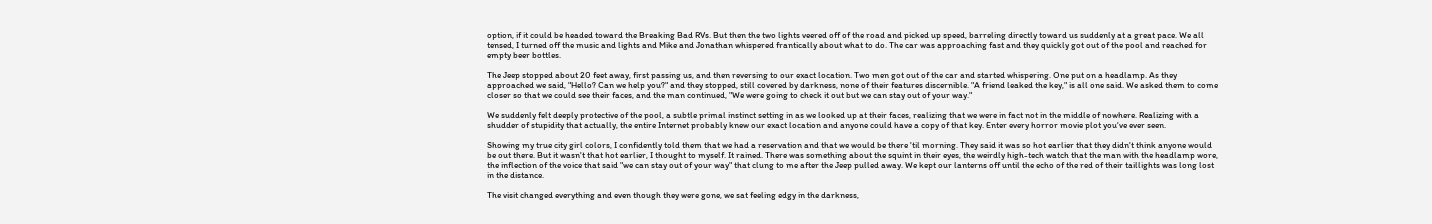option, if it could be headed toward the Breaking Bad RVs. But then the two lights veered off of the road and picked up speed, barreling directly toward us suddenly at a great pace. We all tensed, I turned off the music and lights and Mike and Jonathan whispered frantically about what to do. The car was approaching fast and they quickly got out of the pool and reached for empty beer bottles.

The Jeep stopped about 20 feet away, first passing us, and then reversing to our exact location. Two men got out of the car and started whispering. One put on a headlamp. As they approached we said, "Hello? Can we help you?" and they stopped, still covered by darkness, none of their features discernible. "A friend leaked the key," is all one said. We asked them to come closer so that we could see their faces, and the man continued, "We were going to check it out but we can stay out of your way."

We suddenly felt deeply protective of the pool, a subtle primal instinct setting in as we looked up at their faces, realizing that we were in fact not in the middle of nowhere. Realizing with a shudder of stupidity that actually, the entire Internet probably knew our exact location and anyone could have a copy of that key. Enter every horror movie plot you've ever seen.

Showing my true city girl colors, I confidently told them that we had a reservation and that we would be there 'til morning. They said it was so hot earlier that they didn't think anyone would be out there. But it wasn't that hot earlier, I thought to myself. It rained. There was something about the squint in their eyes, the weirdly high-tech watch that the man with the headlamp wore, the inflection of the voice that said "we can stay out of your way" that clung to me after the Jeep pulled away. We kept our lanterns off until the echo of the red of their taillights was long lost in the distance.

The visit changed everything and even though they were gone, we sat feeling edgy in the darkness,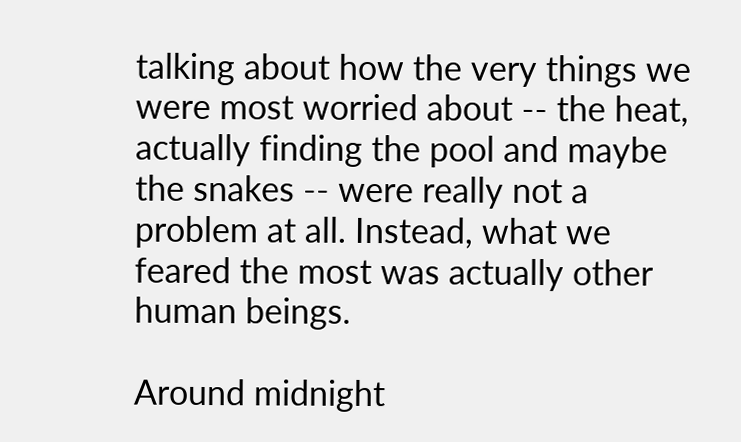talking about how the very things we were most worried about -- the heat, actually finding the pool and maybe the snakes -- were really not a problem at all. Instead, what we feared the most was actually other human beings.

Around midnight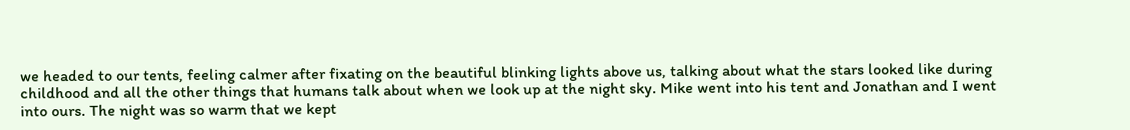we headed to our tents, feeling calmer after fixating on the beautiful blinking lights above us, talking about what the stars looked like during childhood and all the other things that humans talk about when we look up at the night sky. Mike went into his tent and Jonathan and I went into ours. The night was so warm that we kept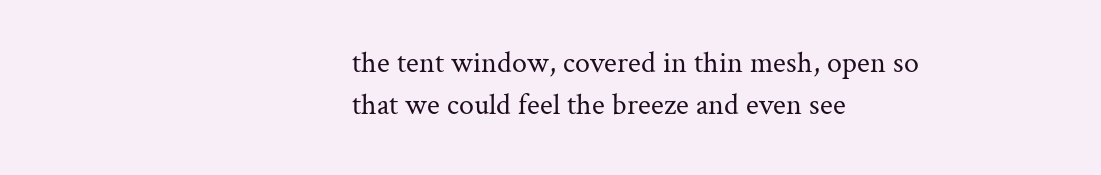the tent window, covered in thin mesh, open so that we could feel the breeze and even see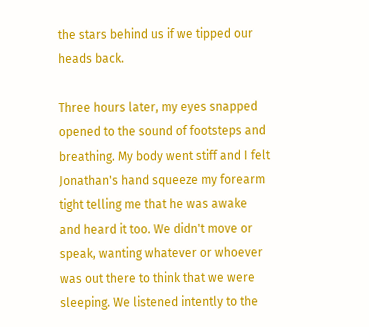the stars behind us if we tipped our heads back.

Three hours later, my eyes snapped opened to the sound of footsteps and breathing. My body went stiff and I felt Jonathan's hand squeeze my forearm tight telling me that he was awake and heard it too. We didn't move or speak, wanting whatever or whoever was out there to think that we were sleeping. We listened intently to the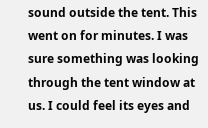sound outside the tent. This went on for minutes. I was sure something was looking through the tent window at us. I could feel its eyes and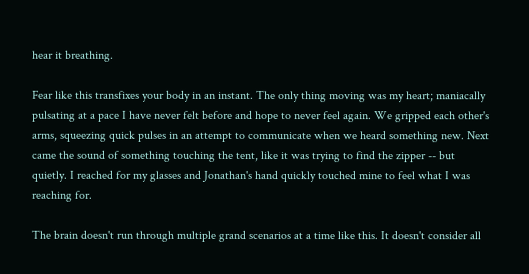hear it breathing.

Fear like this transfixes your body in an instant. The only thing moving was my heart; maniacally pulsating at a pace I have never felt before and hope to never feel again. We gripped each other's arms, squeezing quick pulses in an attempt to communicate when we heard something new. Next came the sound of something touching the tent, like it was trying to find the zipper -- but quietly. I reached for my glasses and Jonathan's hand quickly touched mine to feel what I was reaching for.

The brain doesn't run through multiple grand scenarios at a time like this. It doesn't consider all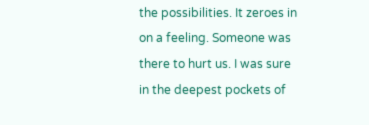the possibilities. It zeroes in on a feeling. Someone was there to hurt us. I was sure in the deepest pockets of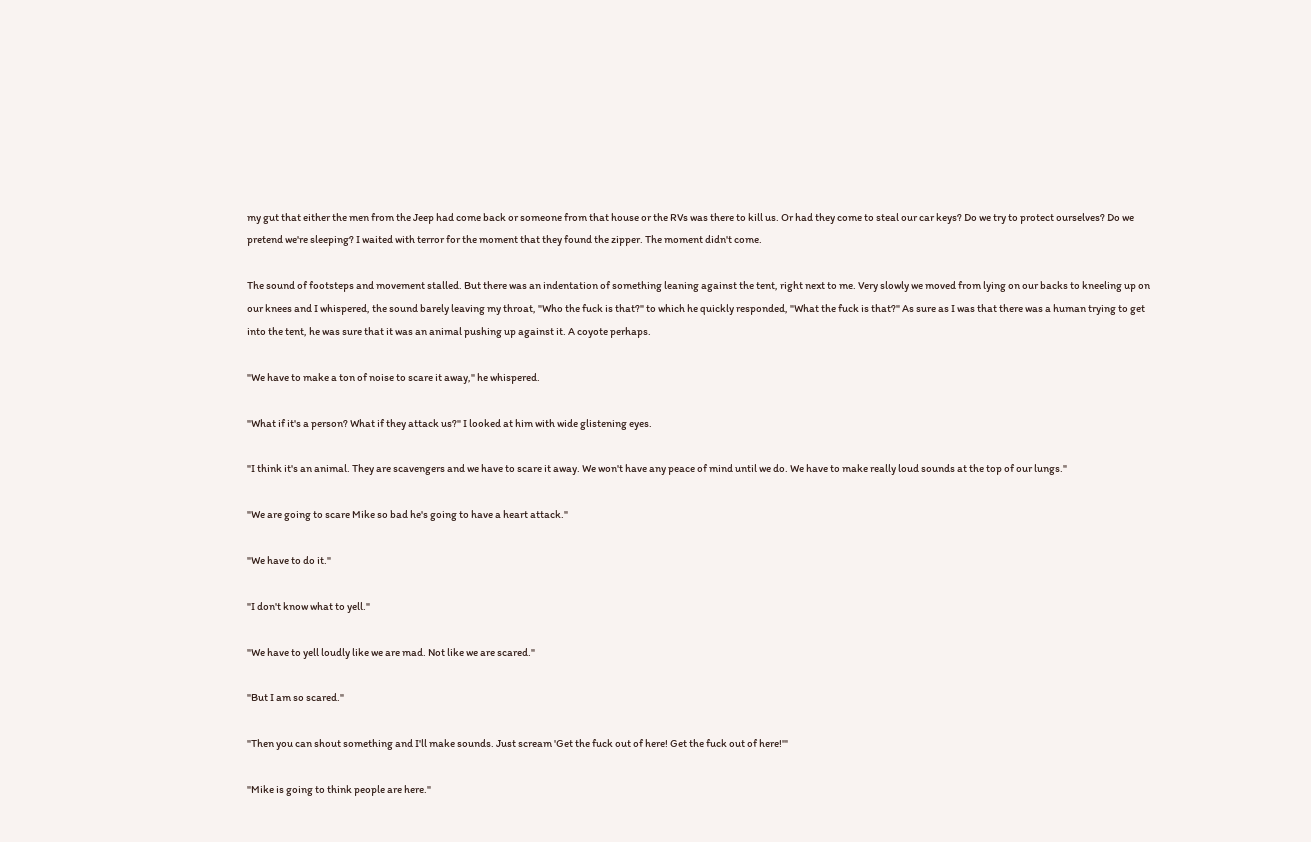my gut that either the men from the Jeep had come back or someone from that house or the RVs was there to kill us. Or had they come to steal our car keys? Do we try to protect ourselves? Do we pretend we're sleeping? I waited with terror for the moment that they found the zipper. The moment didn't come.

The sound of footsteps and movement stalled. But there was an indentation of something leaning against the tent, right next to me. Very slowly we moved from lying on our backs to kneeling up on our knees and I whispered, the sound barely leaving my throat, "Who the fuck is that?" to which he quickly responded, "What the fuck is that?" As sure as I was that there was a human trying to get into the tent, he was sure that it was an animal pushing up against it. A coyote perhaps.

"We have to make a ton of noise to scare it away," he whispered.

"What if it's a person? What if they attack us?" I looked at him with wide glistening eyes.

"I think it's an animal. They are scavengers and we have to scare it away. We won't have any peace of mind until we do. We have to make really loud sounds at the top of our lungs."

"We are going to scare Mike so bad he's going to have a heart attack."

"We have to do it."

"I don't know what to yell."

"We have to yell loudly like we are mad. Not like we are scared."

"But I am so scared."

"Then you can shout something and I'll make sounds. Just scream 'Get the fuck out of here! Get the fuck out of here!'"

"Mike is going to think people are here."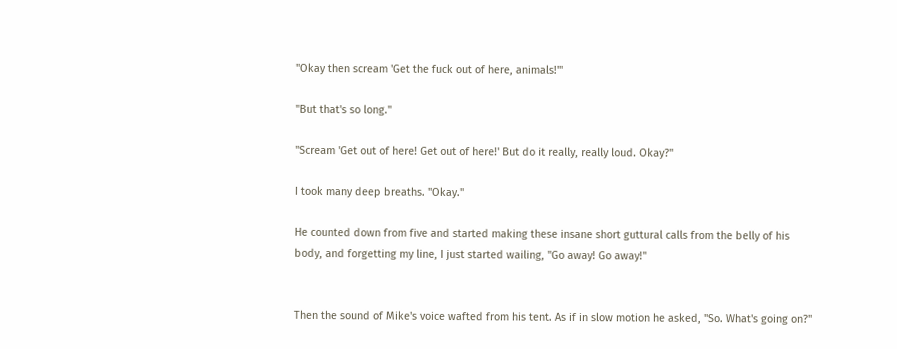"Okay then scream 'Get the fuck out of here, animals!'"

"But that's so long."

"Scream 'Get out of here! Get out of here!' But do it really, really loud. Okay?"

I took many deep breaths. "Okay."

He counted down from five and started making these insane short guttural calls from the belly of his body, and forgetting my line, I just started wailing, "Go away! Go away!"


Then the sound of Mike's voice wafted from his tent. As if in slow motion he asked, "So. What's going on?"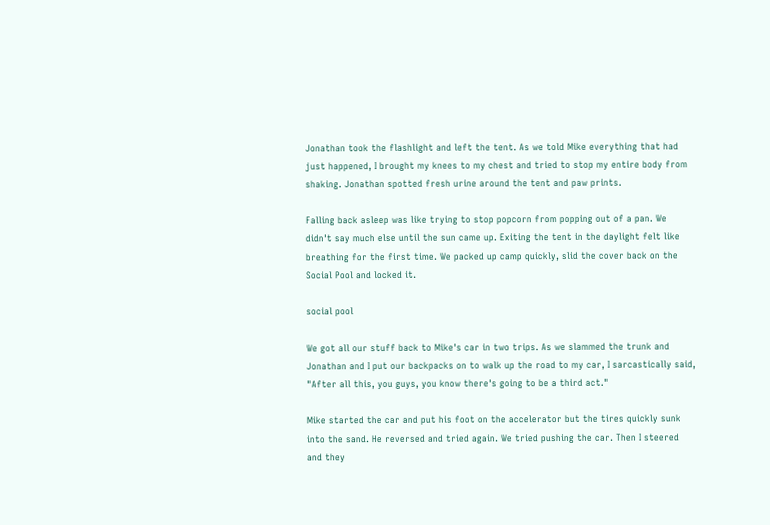Jonathan took the flashlight and left the tent. As we told Mike everything that had just happened, I brought my knees to my chest and tried to stop my entire body from shaking. Jonathan spotted fresh urine around the tent and paw prints.

Falling back asleep was like trying to stop popcorn from popping out of a pan. We didn't say much else until the sun came up. Exiting the tent in the daylight felt like breathing for the first time. We packed up camp quickly, slid the cover back on the Social Pool and locked it.

social pool

We got all our stuff back to Mike's car in two trips. As we slammed the trunk and Jonathan and I put our backpacks on to walk up the road to my car, I sarcastically said, "After all this, you guys, you know there's going to be a third act."

Mike started the car and put his foot on the accelerator but the tires quickly sunk into the sand. He reversed and tried again. We tried pushing the car. Then I steered and they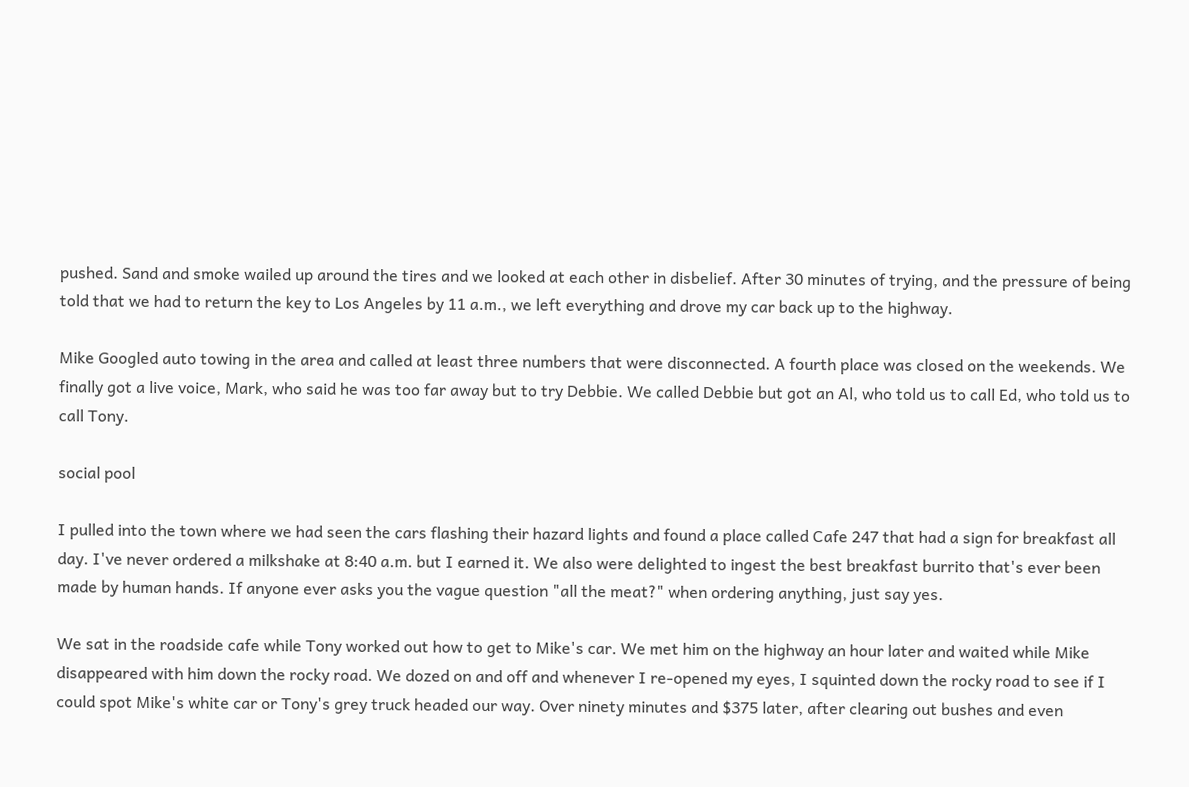pushed. Sand and smoke wailed up around the tires and we looked at each other in disbelief. After 30 minutes of trying, and the pressure of being told that we had to return the key to Los Angeles by 11 a.m., we left everything and drove my car back up to the highway.

Mike Googled auto towing in the area and called at least three numbers that were disconnected. A fourth place was closed on the weekends. We finally got a live voice, Mark, who said he was too far away but to try Debbie. We called Debbie but got an Al, who told us to call Ed, who told us to call Tony.

social pool

I pulled into the town where we had seen the cars flashing their hazard lights and found a place called Cafe 247 that had a sign for breakfast all day. I've never ordered a milkshake at 8:40 a.m. but I earned it. We also were delighted to ingest the best breakfast burrito that's ever been made by human hands. If anyone ever asks you the vague question "all the meat?" when ordering anything, just say yes.

We sat in the roadside cafe while Tony worked out how to get to Mike's car. We met him on the highway an hour later and waited while Mike disappeared with him down the rocky road. We dozed on and off and whenever I re-opened my eyes, I squinted down the rocky road to see if I could spot Mike's white car or Tony's grey truck headed our way. Over ninety minutes and $375 later, after clearing out bushes and even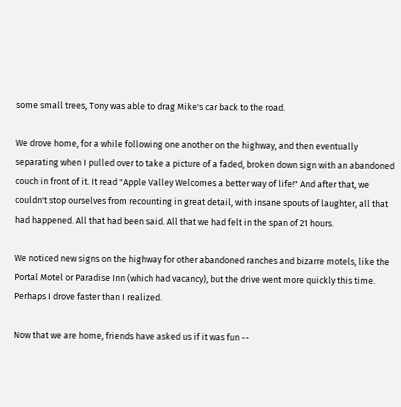some small trees, Tony was able to drag Mike's car back to the road.

We drove home, for a while following one another on the highway, and then eventually separating when I pulled over to take a picture of a faded, broken down sign with an abandoned couch in front of it. It read "Apple Valley Welcomes a better way of life!" And after that, we couldn't stop ourselves from recounting in great detail, with insane spouts of laughter, all that had happened. All that had been said. All that we had felt in the span of 21 hours.

We noticed new signs on the highway for other abandoned ranches and bizarre motels, like the Portal Motel or Paradise Inn (which had vacancy), but the drive went more quickly this time. Perhaps I drove faster than I realized.

Now that we are home, friends have asked us if it was fun --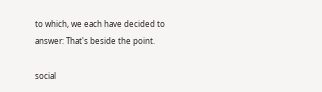to which, we each have decided to answer: That's beside the point.

social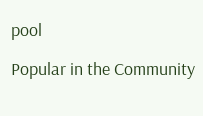pool

Popular in the Community